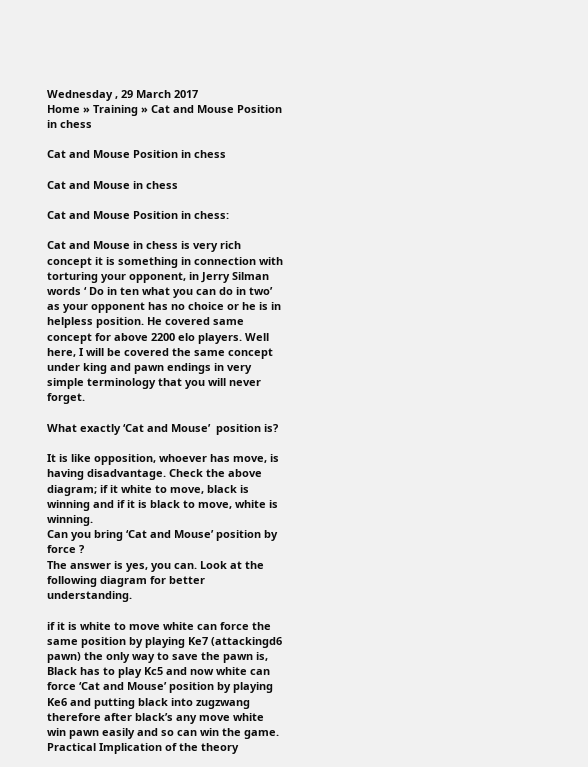Wednesday , 29 March 2017
Home » Training » Cat and Mouse Position in chess

Cat and Mouse Position in chess

Cat and Mouse in chess

Cat and Mouse Position in chess:

Cat and Mouse in chess is very rich concept it is something in connection with torturing your opponent, in Jerry Silman words ‘ Do in ten what you can do in two’ as your opponent has no choice or he is in helpless position. He covered same concept for above 2200 elo players. Well here, I will be covered the same concept under king and pawn endings in very simple terminology that you will never forget.

What exactly ‘Cat and Mouse’  position is?

It is like opposition, whoever has move, is having disadvantage. Check the above diagram; if it white to move, black is winning and if it is black to move, white is winning.
Can you bring ‘Cat and Mouse’ position by force ?
The answer is yes, you can. Look at the following diagram for better understanding.

if it is white to move white can force the same position by playing Ke7 (attackingd6 pawn) the only way to save the pawn is, Black has to play Kc5 and now white can force ‘Cat and Mouse’ position by playing Ke6 and putting black into zugzwang therefore after black’s any move white win pawn easily and so can win the game.
Practical Implication of the theory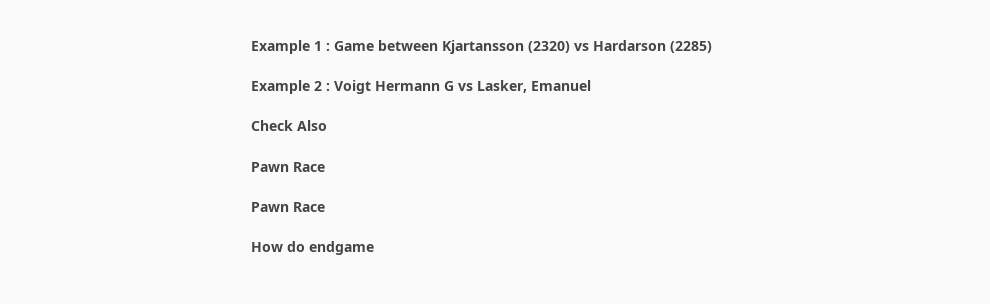Example 1 : Game between Kjartansson (2320) vs Hardarson (2285)

Example 2 : Voigt Hermann G vs Lasker, Emanuel

Check Also

Pawn Race

Pawn Race

How do endgame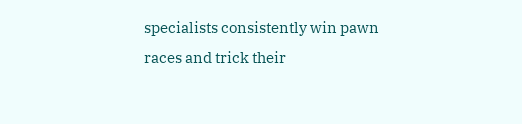specialists consistently win pawn races and trick their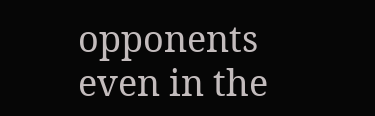opponents even in the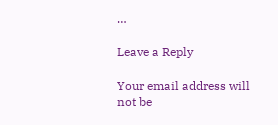…

Leave a Reply

Your email address will not be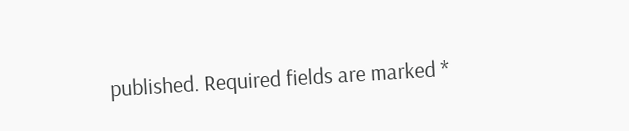published. Required fields are marked *